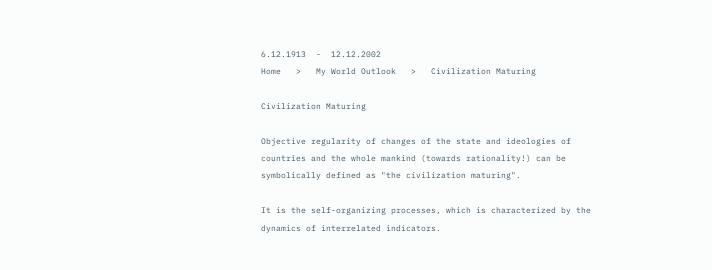6.12.1913  -  12.12.2002
Home   >   My World Outlook   >   Civilization Maturing

Civilization Maturing

Objective regularity of changes of the state and ideologies of countries and the whole mankind (towards rationality!) can be symbolically defined as "the civilization maturing".

It is the self-organizing processes, which is characterized by the dynamics of interrelated indicators.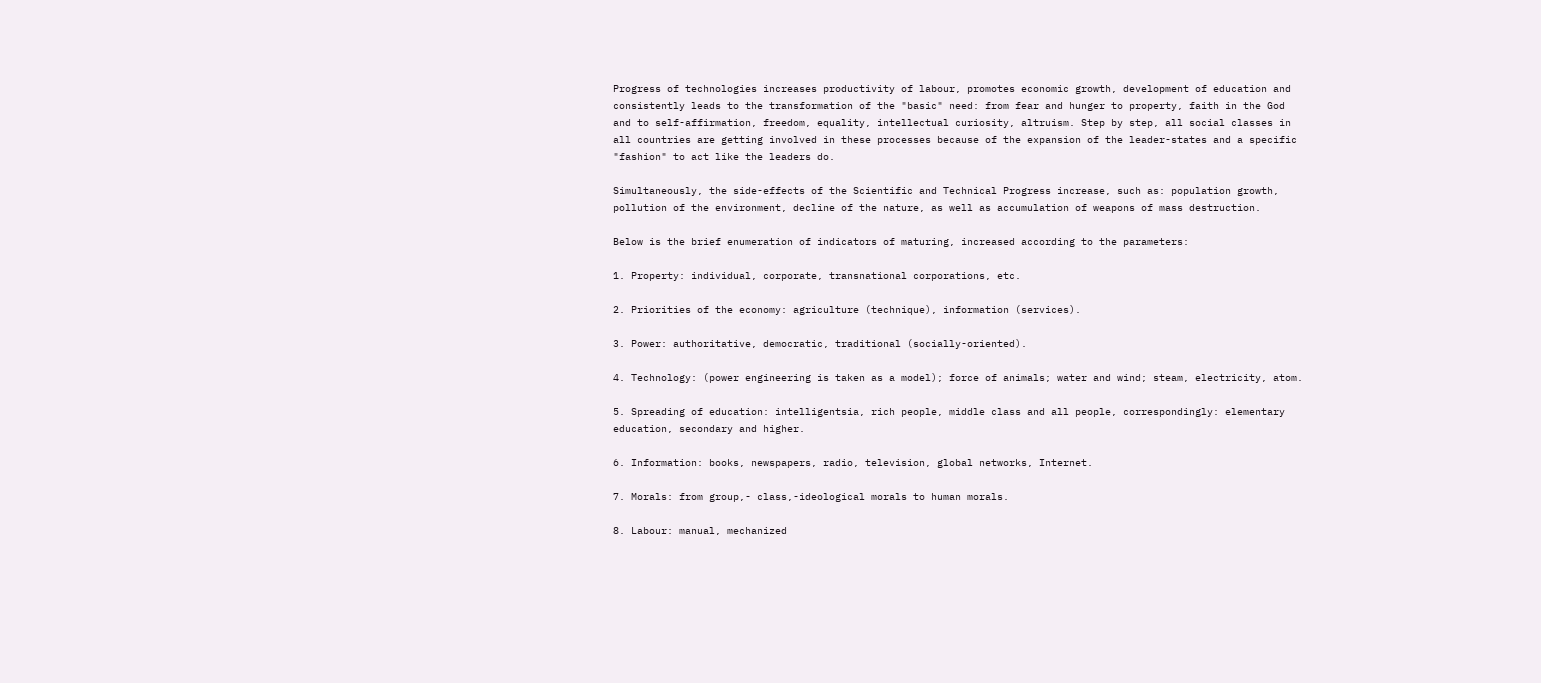Progress of technologies increases productivity of labour, promotes economic growth, development of education and consistently leads to the transformation of the "basic" need: from fear and hunger to property, faith in the God and to self-affirmation, freedom, equality, intellectual curiosity, altruism. Step by step, all social classes in all countries are getting involved in these processes because of the expansion of the leader-states and a specific "fashion" to act like the leaders do.

Simultaneously, the side-effects of the Scientific and Technical Progress increase, such as: population growth, pollution of the environment, decline of the nature, as well as accumulation of weapons of mass destruction.

Below is the brief enumeration of indicators of maturing, increased according to the parameters:

1. Property: individual, corporate, transnational corporations, etc.

2. Priorities of the economy: agriculture (technique), information (services).

3. Power: authoritative, democratic, traditional (socially-oriented).

4. Technology: (power engineering is taken as a model); force of animals; water and wind; steam, electricity, atom.

5. Spreading of education: intelligentsia, rich people, middle class and all people, correspondingly: elementary education, secondary and higher.

6. Information: books, newspapers, radio, television, global networks, Internet.

7. Morals: from group,- class,-ideological morals to human morals.

8. Labour: manual, mechanized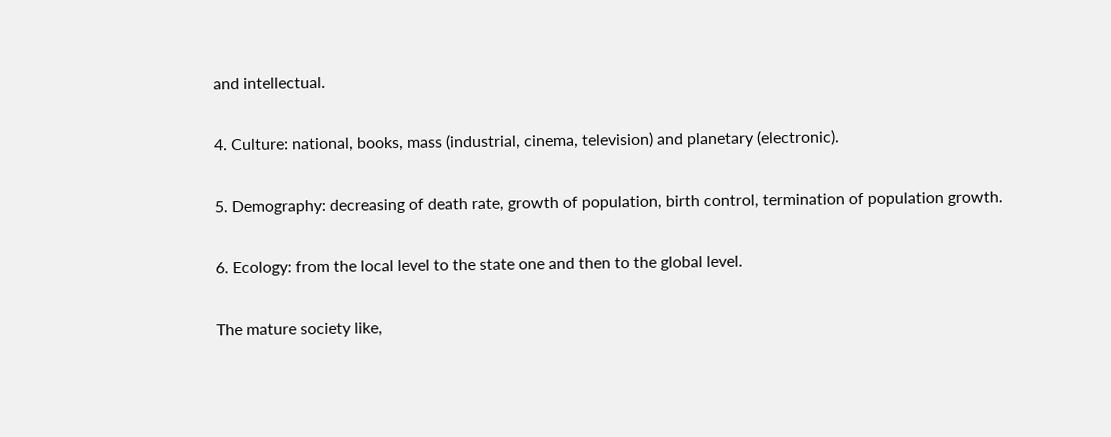and intellectual.

4. Culture: national, books, mass (industrial, cinema, television) and planetary (electronic).

5. Demography: decreasing of death rate, growth of population, birth control, termination of population growth.

6. Ecology: from the local level to the state one and then to the global level.

The mature society like,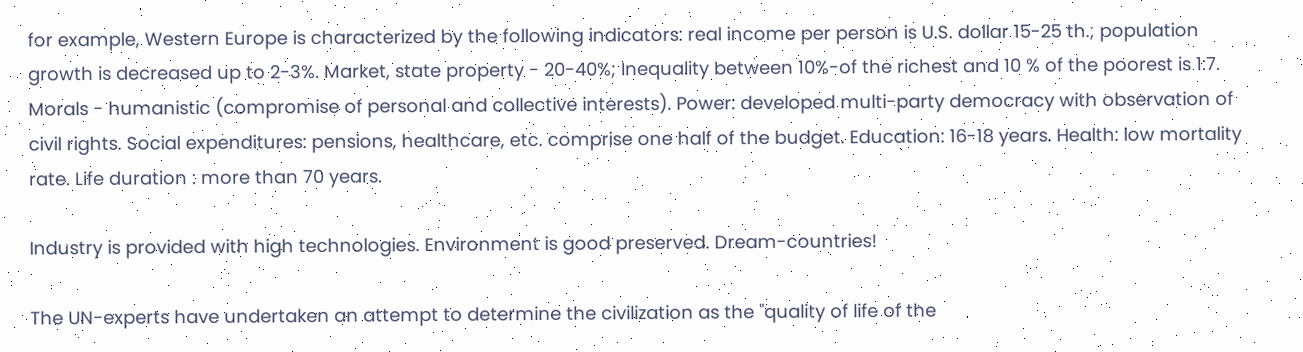for example, Western Europe is characterized by the following indicators: real income per person is U.S. dollar 15-25 th.; population growth is decreased up to 2-3%. Market, state property - 20-40%; Inequality between 10%-of the richest and 10 % of the poorest is 1:7. Morals - humanistic (compromise of personal and collective interests). Power: developed multi-party democracy with observation of civil rights. Social expenditures: pensions, healthcare, etc. comprise one half of the budget. Education: 16-18 years. Health: low mortality rate. Life duration : more than 70 years.

Industry is provided with high technologies. Environment is good preserved. Dream-countries!

The UN-experts have undertaken an attempt to determine the civilization as the "quality of life of the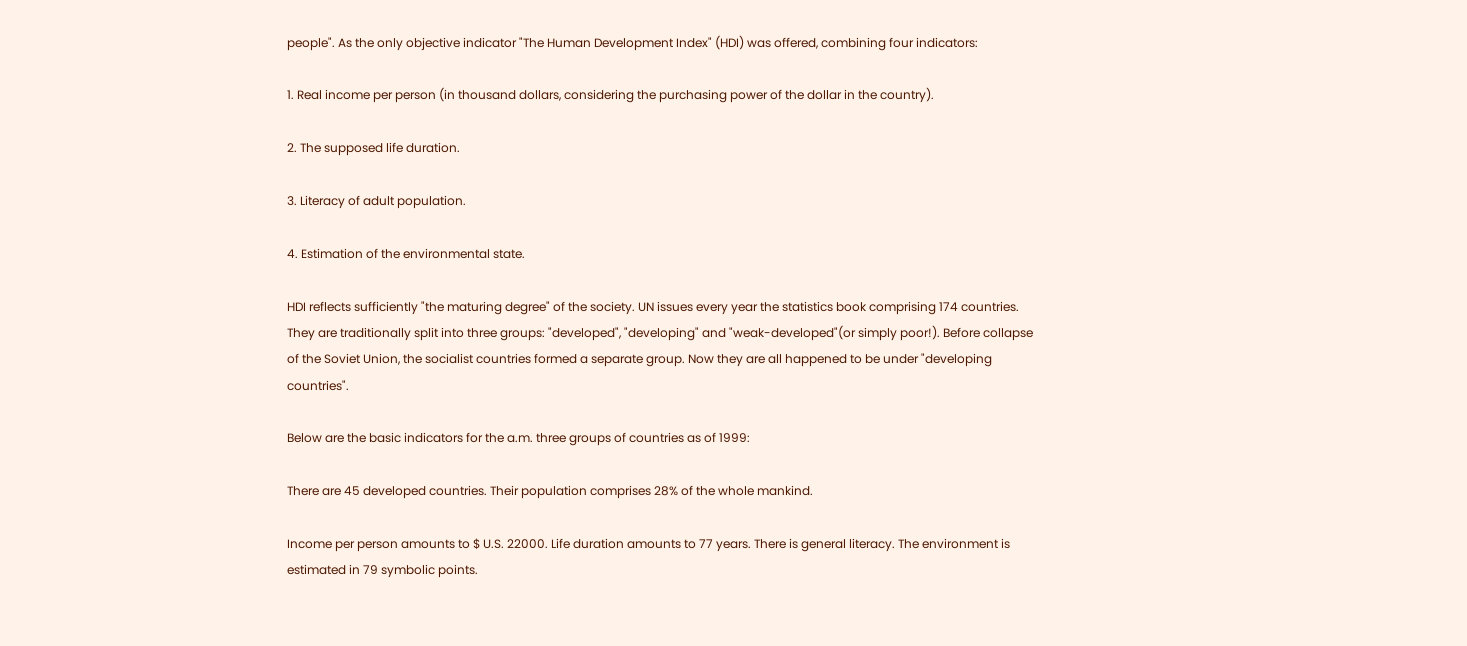people". As the only objective indicator "The Human Development Index" (HDI) was offered, combining four indicators:

1. Real income per person (in thousand dollars, considering the purchasing power of the dollar in the country).

2. The supposed life duration.

3. Literacy of adult population.

4. Estimation of the environmental state.

HDI reflects sufficiently "the maturing degree" of the society. UN issues every year the statistics book comprising 174 countries. They are traditionally split into three groups: "developed", "developing" and "weak-developed"(or simply poor!). Before collapse of the Soviet Union, the socialist countries formed a separate group. Now they are all happened to be under "developing countries".

Below are the basic indicators for the a.m. three groups of countries as of 1999:

There are 45 developed countries. Their population comprises 28% of the whole mankind.

Income per person amounts to $ U.S. 22000. Life duration amounts to 77 years. There is general literacy. The environment is estimated in 79 symbolic points.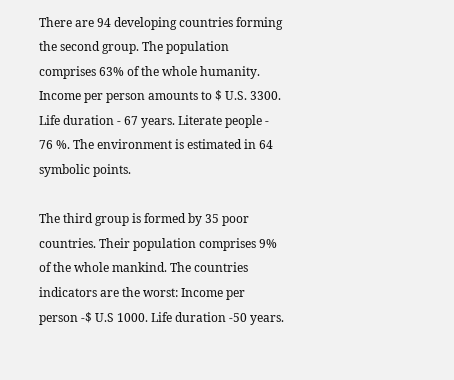There are 94 developing countries forming the second group. The population comprises 63% of the whole humanity. Income per person amounts to $ U.S. 3300. Life duration - 67 years. Literate people - 76 %. The environment is estimated in 64 symbolic points.

The third group is formed by 35 poor countries. Their population comprises 9% of the whole mankind. The countries indicators are the worst: Income per person -$ U.S 1000. Life duration -50 years.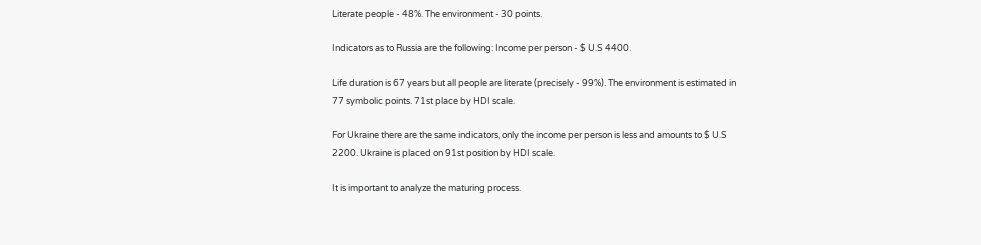Literate people - 48%. The environment - 30 points.

Indicators as to Russia are the following: Income per person - $ U.S 4400.

Life duration is 67 years but all people are literate (precisely - 99%). The environment is estimated in 77 symbolic points. 71st place by HDI scale.

For Ukraine there are the same indicators, only the income per person is less and amounts to $ U.S 2200. Ukraine is placed on 91st position by HDI scale.

It is important to analyze the maturing process.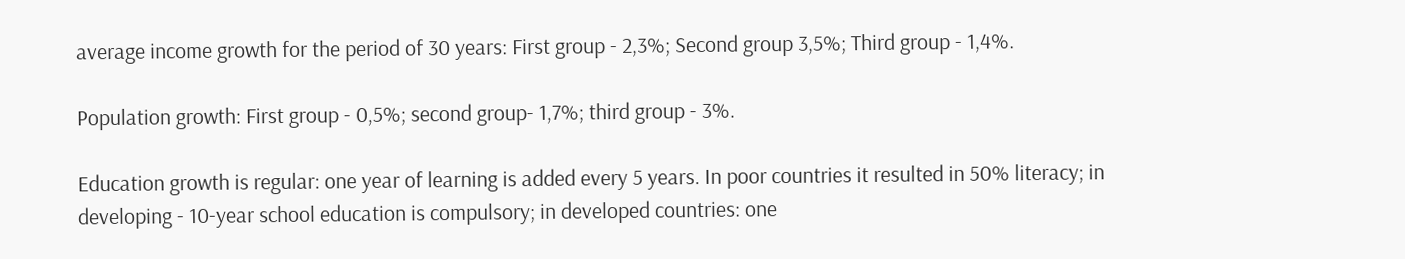average income growth for the period of 30 years: First group - 2,3%; Second group 3,5%; Third group - 1,4%.

Population growth: First group - 0,5%; second group- 1,7%; third group - 3%.

Education growth is regular: one year of learning is added every 5 years. In poor countries it resulted in 50% literacy; in developing - 10-year school education is compulsory; in developed countries: one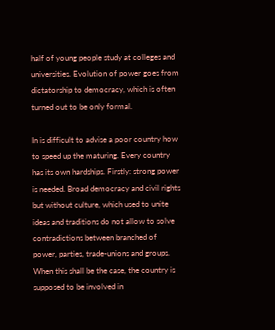half of young people study at colleges and universities. Evolution of power goes from dictatorship to democracy, which is often turned out to be only formal.

In is difficult to advise a poor country how to speed up the maturing. Every country has its own hardships. Firstly: strong power is needed. Broad democracy and civil rights but without culture, which used to unite ideas and traditions do not allow to solve contradictions between branched of power, parties, trade-unions and groups. When this shall be the case, the country is supposed to be involved in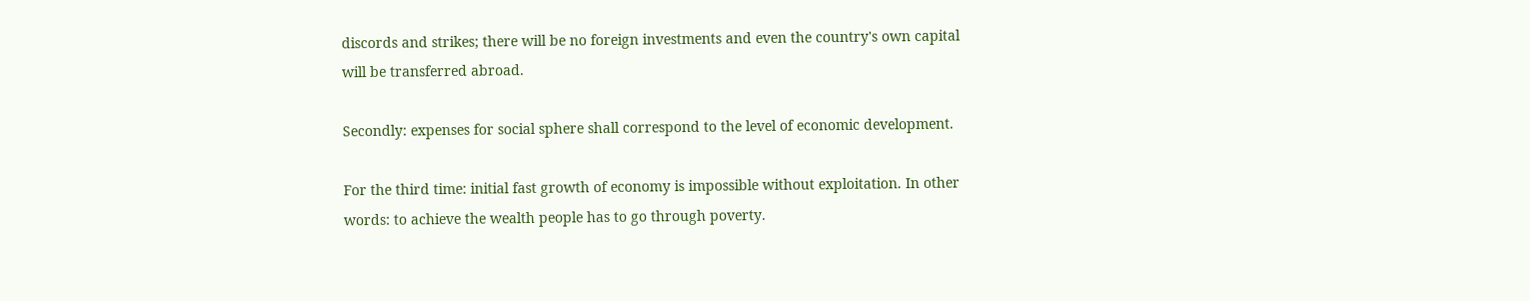discords and strikes; there will be no foreign investments and even the country's own capital will be transferred abroad.

Secondly: expenses for social sphere shall correspond to the level of economic development.

For the third time: initial fast growth of economy is impossible without exploitation. In other words: to achieve the wealth people has to go through poverty.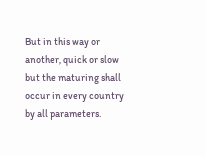But in this way or another, quick or slow but the maturing shall occur in every country by all parameters.